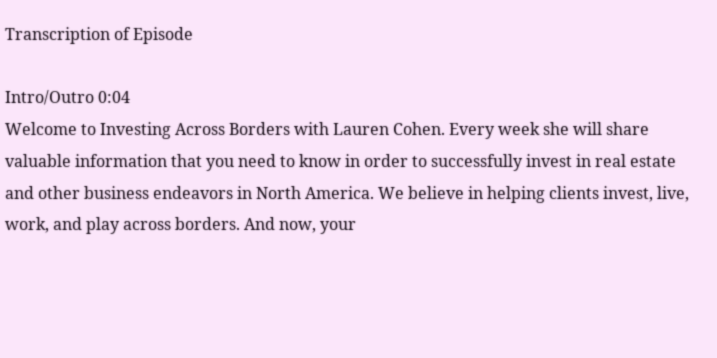Transcription of Episode

Intro/Outro 0:04
Welcome to Investing Across Borders with Lauren Cohen. Every week she will share valuable information that you need to know in order to successfully invest in real estate and other business endeavors in North America. We believe in helping clients invest, live, work, and play across borders. And now, your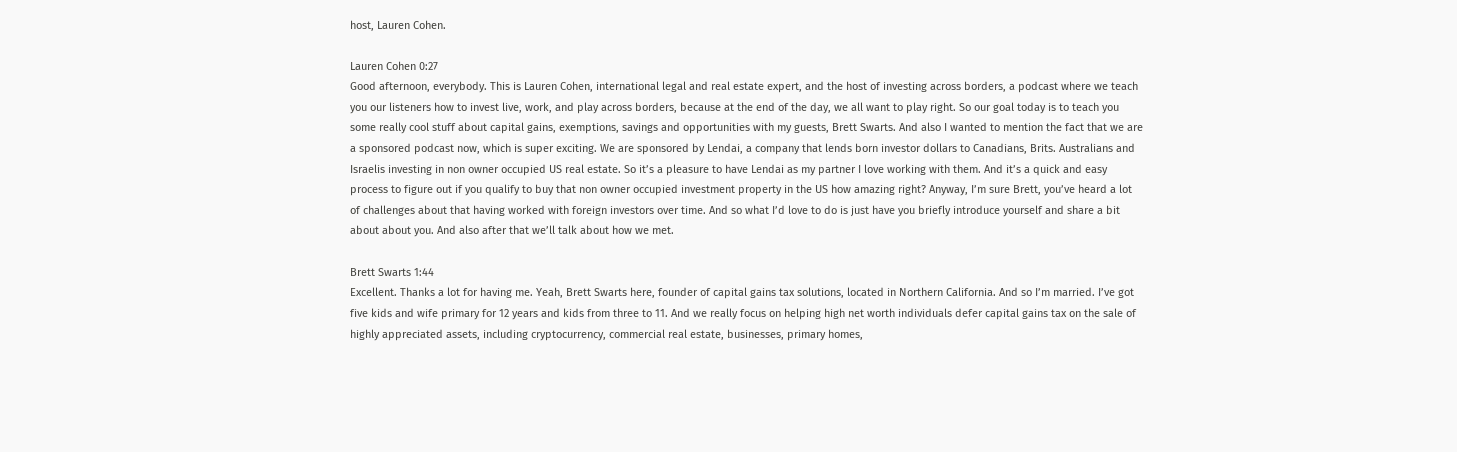host, Lauren Cohen.

Lauren Cohen 0:27
Good afternoon, everybody. This is Lauren Cohen, international legal and real estate expert, and the host of investing across borders, a podcast where we teach you our listeners how to invest live, work, and play across borders, because at the end of the day, we all want to play right. So our goal today is to teach you some really cool stuff about capital gains, exemptions, savings and opportunities with my guests, Brett Swarts. And also I wanted to mention the fact that we are a sponsored podcast now, which is super exciting. We are sponsored by Lendai, a company that lends born investor dollars to Canadians, Brits. Australians and Israelis investing in non owner occupied US real estate. So it’s a pleasure to have Lendai as my partner I love working with them. And it’s a quick and easy process to figure out if you qualify to buy that non owner occupied investment property in the US how amazing right? Anyway, I’m sure Brett, you’ve heard a lot of challenges about that having worked with foreign investors over time. And so what I’d love to do is just have you briefly introduce yourself and share a bit about about you. And also after that we’ll talk about how we met.

Brett Swarts 1:44
Excellent. Thanks a lot for having me. Yeah, Brett Swarts here, founder of capital gains tax solutions, located in Northern California. And so I’m married. I’ve got five kids and wife primary for 12 years and kids from three to 11. And we really focus on helping high net worth individuals defer capital gains tax on the sale of highly appreciated assets, including cryptocurrency, commercial real estate, businesses, primary homes,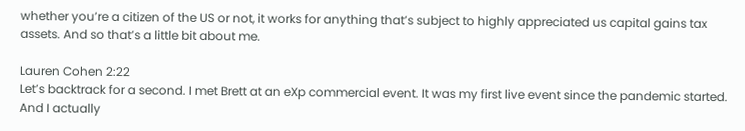whether you’re a citizen of the US or not, it works for anything that’s subject to highly appreciated us capital gains tax assets. And so that’s a little bit about me.

Lauren Cohen 2:22
Let’s backtrack for a second. I met Brett at an eXp commercial event. It was my first live event since the pandemic started. And I actually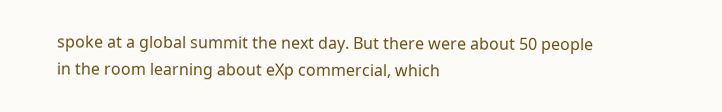spoke at a global summit the next day. But there were about 50 people in the room learning about eXp commercial, which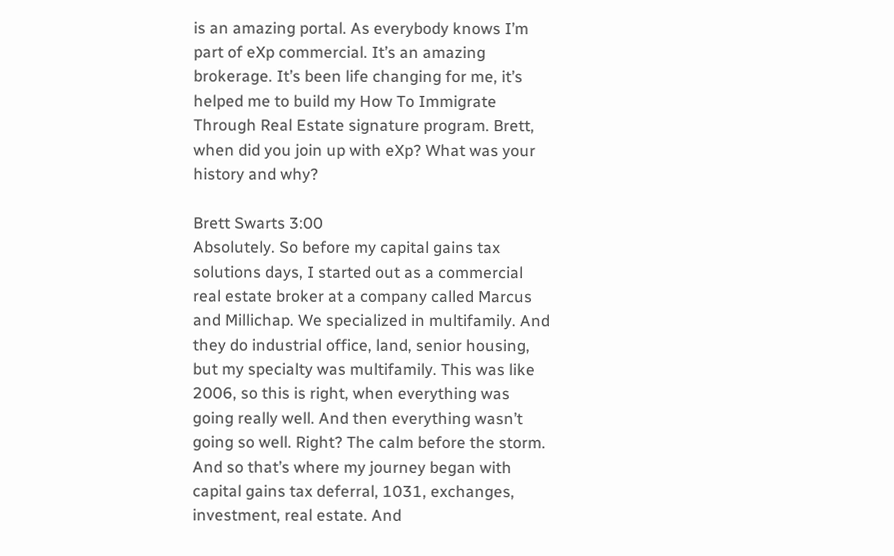is an amazing portal. As everybody knows I’m part of eXp commercial. It’s an amazing brokerage. It’s been life changing for me, it’s helped me to build my How To Immigrate Through Real Estate signature program. Brett, when did you join up with eXp? What was your history and why?

Brett Swarts 3:00
Absolutely. So before my capital gains tax solutions days, I started out as a commercial real estate broker at a company called Marcus and Millichap. We specialized in multifamily. And they do industrial office, land, senior housing, but my specialty was multifamily. This was like 2006, so this is right, when everything was going really well. And then everything wasn’t going so well. Right? The calm before the storm. And so that’s where my journey began with capital gains tax deferral, 1031, exchanges, investment, real estate. And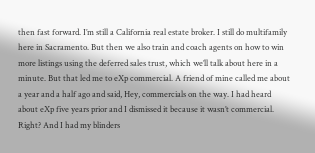then fast forward. I’m still a California real estate broker. I still do multifamily here in Sacramento. But then we also train and coach agents on how to win more listings using the deferred sales trust, which we’ll talk about here in a minute. But that led me to eXp commercial. A friend of mine called me about a year and a half ago and said, Hey, commercials on the way. I had heard about eXp five years prior and I dismissed it because it wasn’t commercial. Right? And I had my blinders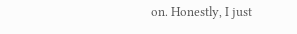on. Honestly, I just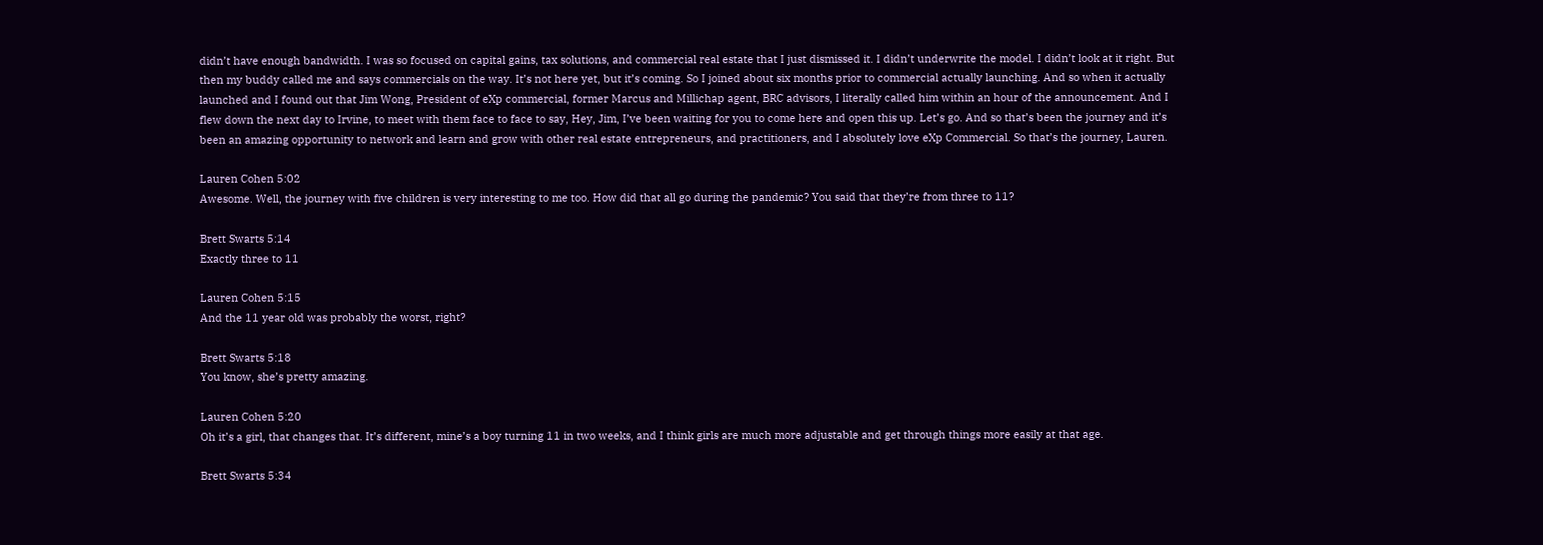didn’t have enough bandwidth. I was so focused on capital gains, tax solutions, and commercial real estate that I just dismissed it. I didn’t underwrite the model. I didn’t look at it right. But then my buddy called me and says commercials on the way. It’s not here yet, but it’s coming. So I joined about six months prior to commercial actually launching. And so when it actually launched and I found out that Jim Wong, President of eXp commercial, former Marcus and Millichap agent, BRC advisors, I literally called him within an hour of the announcement. And I flew down the next day to Irvine, to meet with them face to face to say, Hey, Jim, I’ve been waiting for you to come here and open this up. Let’s go. And so that’s been the journey and it’s been an amazing opportunity to network and learn and grow with other real estate entrepreneurs, and practitioners, and I absolutely love eXp Commercial. So that’s the journey, Lauren.

Lauren Cohen 5:02
Awesome. Well, the journey with five children is very interesting to me too. How did that all go during the pandemic? You said that they’re from three to 11?

Brett Swarts 5:14
Exactly three to 11

Lauren Cohen 5:15
And the 11 year old was probably the worst, right?

Brett Swarts 5:18
You know, she’s pretty amazing.

Lauren Cohen 5:20
Oh it’s a girl, that changes that. It’s different, mine’s a boy turning 11 in two weeks, and I think girls are much more adjustable and get through things more easily at that age.

Brett Swarts 5:34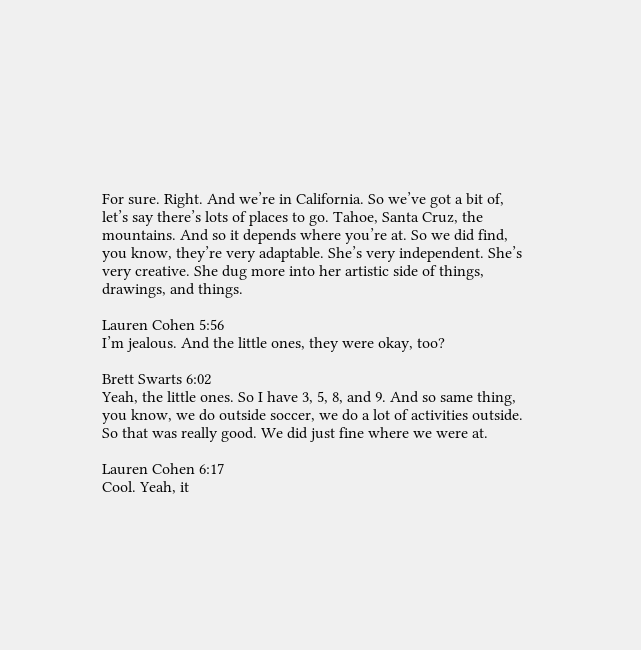For sure. Right. And we’re in California. So we’ve got a bit of, let’s say there’s lots of places to go. Tahoe, Santa Cruz, the mountains. And so it depends where you’re at. So we did find, you know, they’re very adaptable. She’s very independent. She’s very creative. She dug more into her artistic side of things, drawings, and things.

Lauren Cohen 5:56
I’m jealous. And the little ones, they were okay, too?

Brett Swarts 6:02
Yeah, the little ones. So I have 3, 5, 8, and 9. And so same thing, you know, we do outside soccer, we do a lot of activities outside. So that was really good. We did just fine where we were at.

Lauren Cohen 6:17
Cool. Yeah, it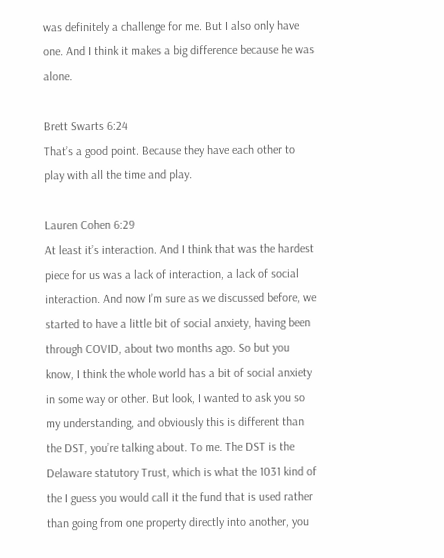was definitely a challenge for me. But I also only have one. And I think it makes a big difference because he was alone.

Brett Swarts 6:24
That’s a good point. Because they have each other to play with all the time and play.

Lauren Cohen 6:29
At least it’s interaction. And I think that was the hardest piece for us was a lack of interaction, a lack of social interaction. And now I’m sure as we discussed before, we started to have a little bit of social anxiety, having been through COVID, about two months ago. So but you know, I think the whole world has a bit of social anxiety in some way or other. But look, I wanted to ask you so my understanding, and obviously this is different than the DST, you’re talking about. To me. The DST is the Delaware statutory Trust, which is what the 1031 kind of the I guess you would call it the fund that is used rather than going from one property directly into another, you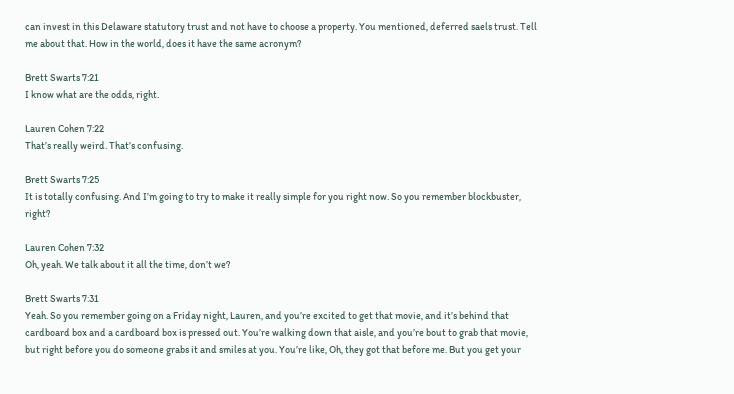can invest in this Delaware statutory trust and not have to choose a property. You mentioned, deferred saels trust. Tell me about that. How in the world, does it have the same acronym?

Brett Swarts 7:21
I know what are the odds, right.

Lauren Cohen 7:22
That’s really weird. That’s confusing.

Brett Swarts 7:25
It is totally confusing. And I’m going to try to make it really simple for you right now. So you remember blockbuster, right?

Lauren Cohen 7:32
Oh, yeah. We talk about it all the time, don’t we?

Brett Swarts 7:31
Yeah. So you remember going on a Friday night, Lauren, and you’re excited to get that movie, and it’s behind that cardboard box and a cardboard box is pressed out. You’re walking down that aisle, and you’re bout to grab that movie, but right before you do someone grabs it and smiles at you. You’re like, Oh, they got that before me. But you get your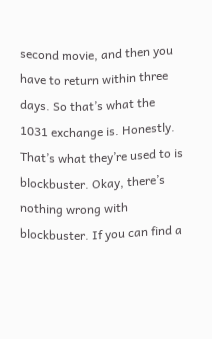second movie, and then you have to return within three days. So that’s what the 1031 exchange is. Honestly. That’s what they’re used to is blockbuster. Okay, there’s nothing wrong with blockbuster. If you can find a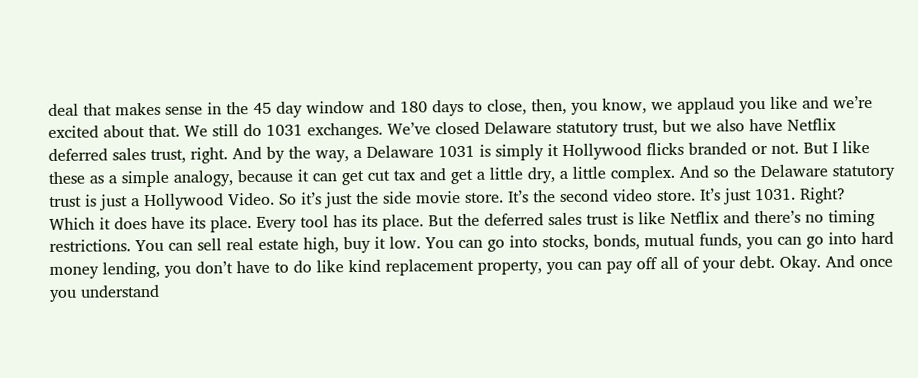deal that makes sense in the 45 day window and 180 days to close, then, you know, we applaud you like and we’re excited about that. We still do 1031 exchanges. We’ve closed Delaware statutory trust, but we also have Netflix deferred sales trust, right. And by the way, a Delaware 1031 is simply it Hollywood flicks branded or not. But I like these as a simple analogy, because it can get cut tax and get a little dry, a little complex. And so the Delaware statutory trust is just a Hollywood Video. So it’s just the side movie store. It’s the second video store. It’s just 1031. Right? Which it does have its place. Every tool has its place. But the deferred sales trust is like Netflix and there’s no timing restrictions. You can sell real estate high, buy it low. You can go into stocks, bonds, mutual funds, you can go into hard money lending, you don’t have to do like kind replacement property, you can pay off all of your debt. Okay. And once you understand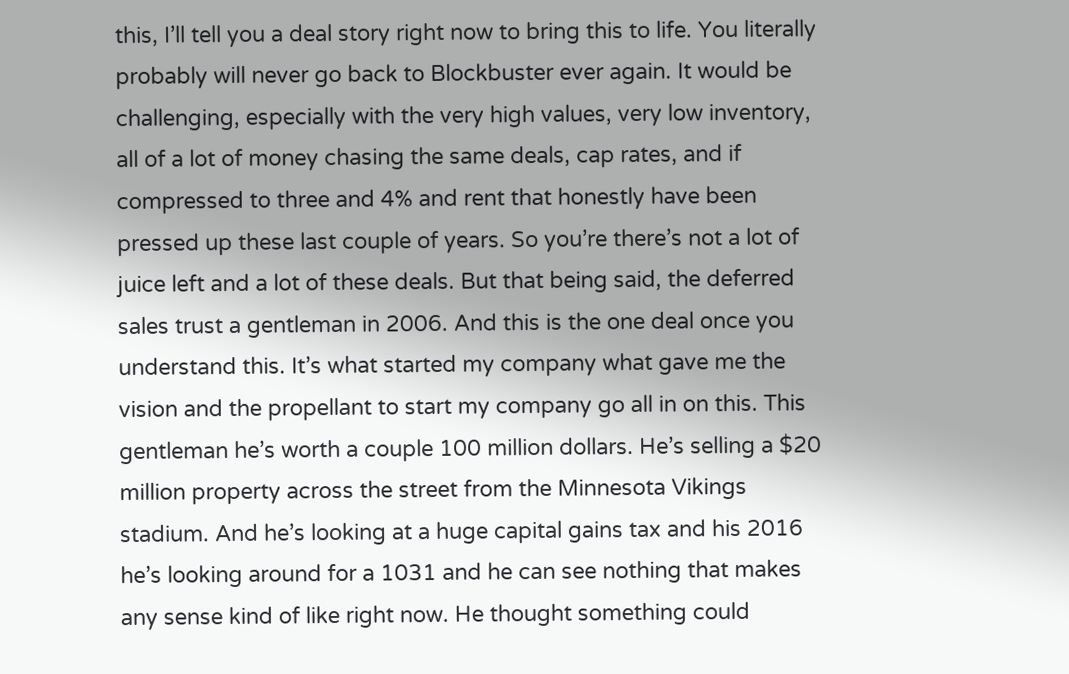this, I’ll tell you a deal story right now to bring this to life. You literally probably will never go back to Blockbuster ever again. It would be challenging, especially with the very high values, very low inventory, all of a lot of money chasing the same deals, cap rates, and if compressed to three and 4% and rent that honestly have been pressed up these last couple of years. So you’re there’s not a lot of juice left and a lot of these deals. But that being said, the deferred sales trust a gentleman in 2006. And this is the one deal once you understand this. It’s what started my company what gave me the vision and the propellant to start my company go all in on this. This gentleman he’s worth a couple 100 million dollars. He’s selling a $20 million property across the street from the Minnesota Vikings stadium. And he’s looking at a huge capital gains tax and his 2016 he’s looking around for a 1031 and he can see nothing that makes any sense kind of like right now. He thought something could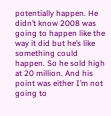potentially happen. He didn’t know 2008 was going to happen like the way it did but he’s like something could happen. So he sold high at 20 million. And his point was either I’m not going to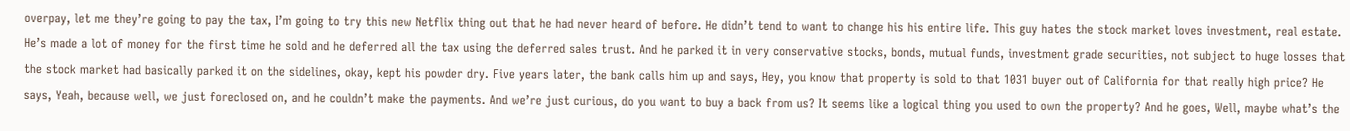overpay, let me they’re going to pay the tax, I’m going to try this new Netflix thing out that he had never heard of before. He didn’t tend to want to change his his entire life. This guy hates the stock market loves investment, real estate. He’s made a lot of money for the first time he sold and he deferred all the tax using the deferred sales trust. And he parked it in very conservative stocks, bonds, mutual funds, investment grade securities, not subject to huge losses that the stock market had basically parked it on the sidelines, okay, kept his powder dry. Five years later, the bank calls him up and says, Hey, you know that property is sold to that 1031 buyer out of California for that really high price? He says, Yeah, because well, we just foreclosed on, and he couldn’t make the payments. And we’re just curious, do you want to buy a back from us? It seems like a logical thing you used to own the property? And he goes, Well, maybe what’s the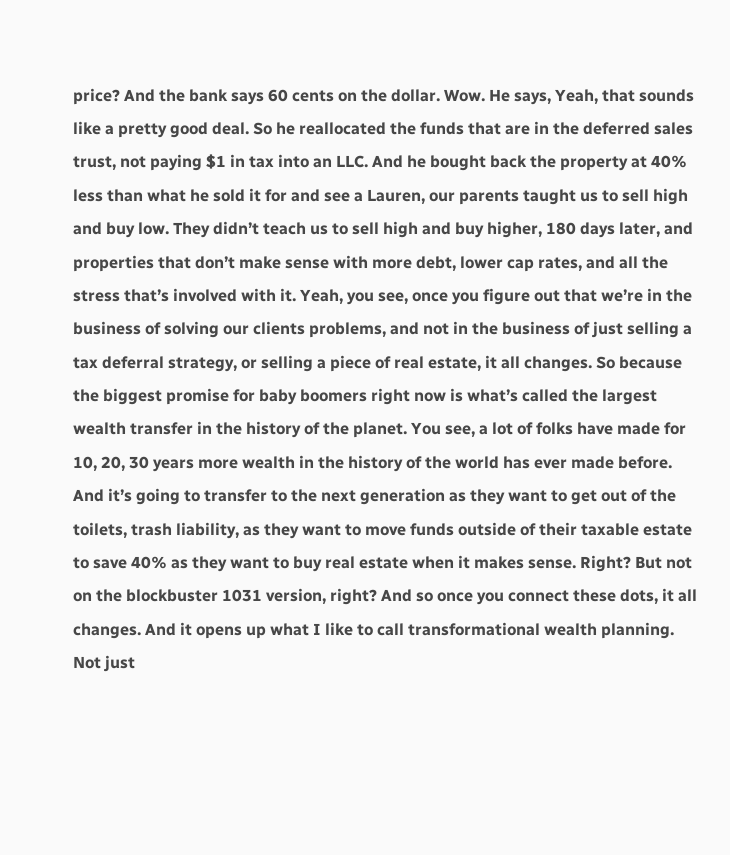price? And the bank says 60 cents on the dollar. Wow. He says, Yeah, that sounds like a pretty good deal. So he reallocated the funds that are in the deferred sales trust, not paying $1 in tax into an LLC. And he bought back the property at 40% less than what he sold it for and see a Lauren, our parents taught us to sell high and buy low. They didn’t teach us to sell high and buy higher, 180 days later, and properties that don’t make sense with more debt, lower cap rates, and all the stress that’s involved with it. Yeah, you see, once you figure out that we’re in the business of solving our clients problems, and not in the business of just selling a tax deferral strategy, or selling a piece of real estate, it all changes. So because the biggest promise for baby boomers right now is what’s called the largest wealth transfer in the history of the planet. You see, a lot of folks have made for 10, 20, 30 years more wealth in the history of the world has ever made before. And it’s going to transfer to the next generation as they want to get out of the toilets, trash liability, as they want to move funds outside of their taxable estate to save 40% as they want to buy real estate when it makes sense. Right? But not on the blockbuster 1031 version, right? And so once you connect these dots, it all changes. And it opens up what I like to call transformational wealth planning. Not just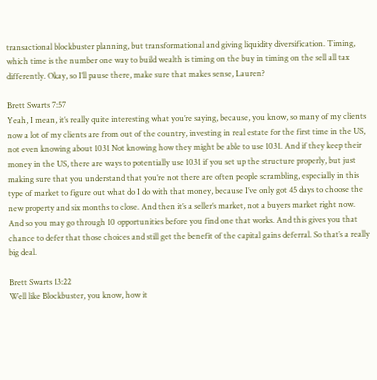transactional blockbuster planning, but transformational and giving liquidity diversification. Timing, which time is the number one way to build wealth is timing on the buy in timing on the sell all tax differently. Okay, so I’ll pause there, make sure that makes sense, Lauren?

Brett Swarts 7:57
Yeah, I mean, it’s really quite interesting what you’re saying, because, you know, so many of my clients now a lot of my clients are from out of the country, investing in real estate for the first time in the US, not even knowing about 1031 Not knowing how they might be able to use 1031. And if they keep their money in the US, there are ways to potentially use 1031 if you set up the structure properly, but just making sure that you understand that you’re not there are often people scrambling, especially in this type of market to figure out what do I do with that money, because I’ve only got 45 days to choose the new property and six months to close. And then it’s a seller’s market, not a buyers market right now. And so you may go through 10 opportunities before you find one that works. And this gives you that chance to defer that those choices and still get the benefit of the capital gains deferral. So that’s a really big deal.

Brett Swarts 13:22
Well like Blockbuster, you know, how it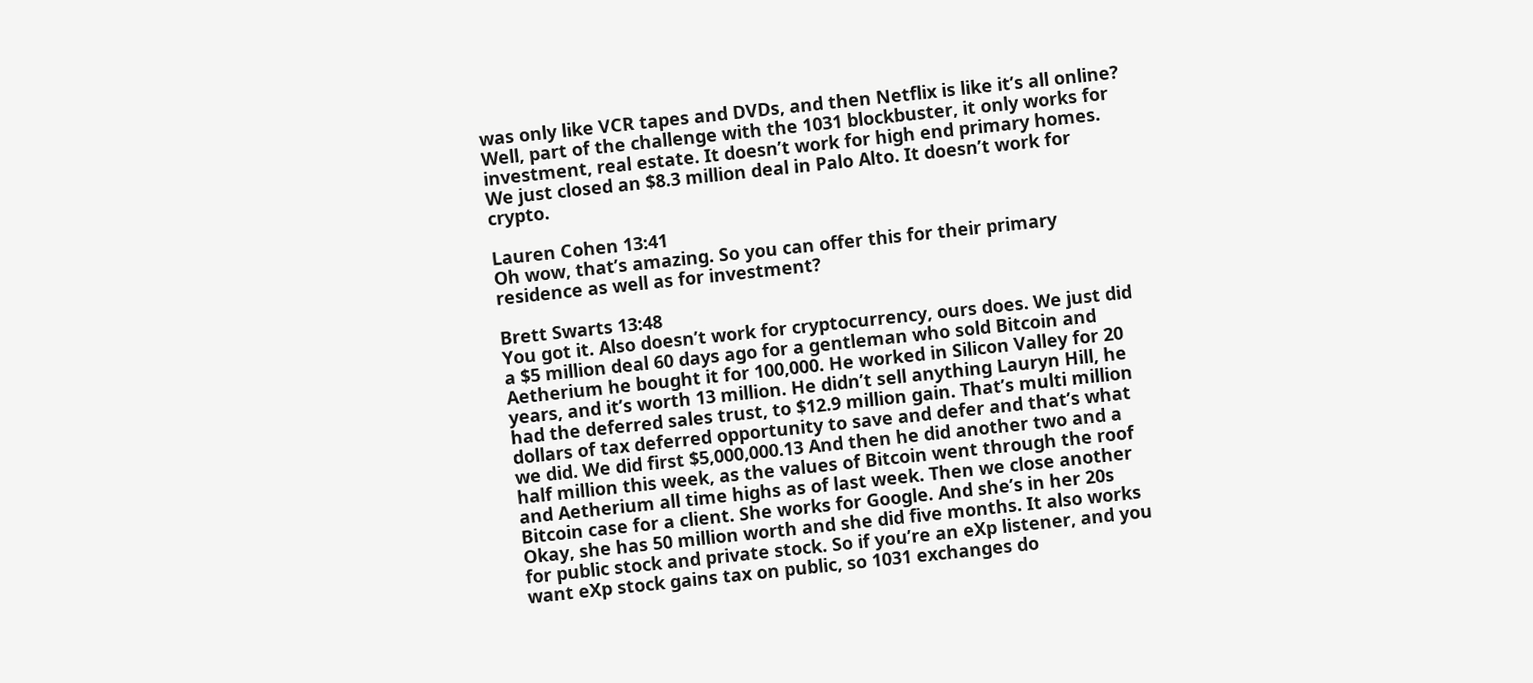was only like VCR tapes and DVDs, and then Netflix is like it’s all online? Well, part of the challenge with the 1031 blockbuster, it only works for investment, real estate. It doesn’t work for high end primary homes. We just closed an $8.3 million deal in Palo Alto. It doesn’t work for crypto.

Lauren Cohen 13:41
Oh wow, that’s amazing. So you can offer this for their primary residence as well as for investment?

Brett Swarts 13:48
You got it. Also doesn’t work for cryptocurrency, ours does. We just did a $5 million deal 60 days ago for a gentleman who sold Bitcoin and Aetherium he bought it for 100,000. He worked in Silicon Valley for 20 years, and it’s worth 13 million. He didn’t sell anything Lauryn Hill, he had the deferred sales trust, to $12.9 million gain. That’s multi million dollars of tax deferred opportunity to save and defer and that’s what we did. We did first $5,000,000.13 And then he did another two and a half million this week, as the values of Bitcoin went through the roof and Aetherium all time highs as of last week. Then we close another Bitcoin case for a client. She works for Google. And she’s in her 20s Okay, she has 50 million worth and she did five months. It also works for public stock and private stock. So if you’re an eXp listener, and you want eXp stock gains tax on public, so 1031 exchanges do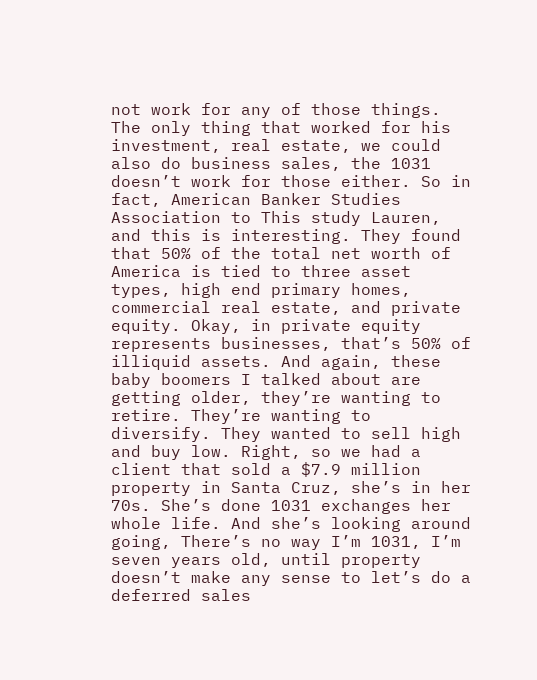not work for any of those things. The only thing that worked for his investment, real estate, we could also do business sales, the 1031 doesn’t work for those either. So in fact, American Banker Studies Association to This study Lauren, and this is interesting. They found that 50% of the total net worth of America is tied to three asset types, high end primary homes, commercial real estate, and private equity. Okay, in private equity represents businesses, that’s 50% of illiquid assets. And again, these baby boomers I talked about are getting older, they’re wanting to retire. They’re wanting to diversify. They wanted to sell high and buy low. Right, so we had a client that sold a $7.9 million property in Santa Cruz, she’s in her 70s. She’s done 1031 exchanges her whole life. And she’s looking around going, There’s no way I’m 1031, I’m seven years old, until property doesn’t make any sense to let’s do a deferred sales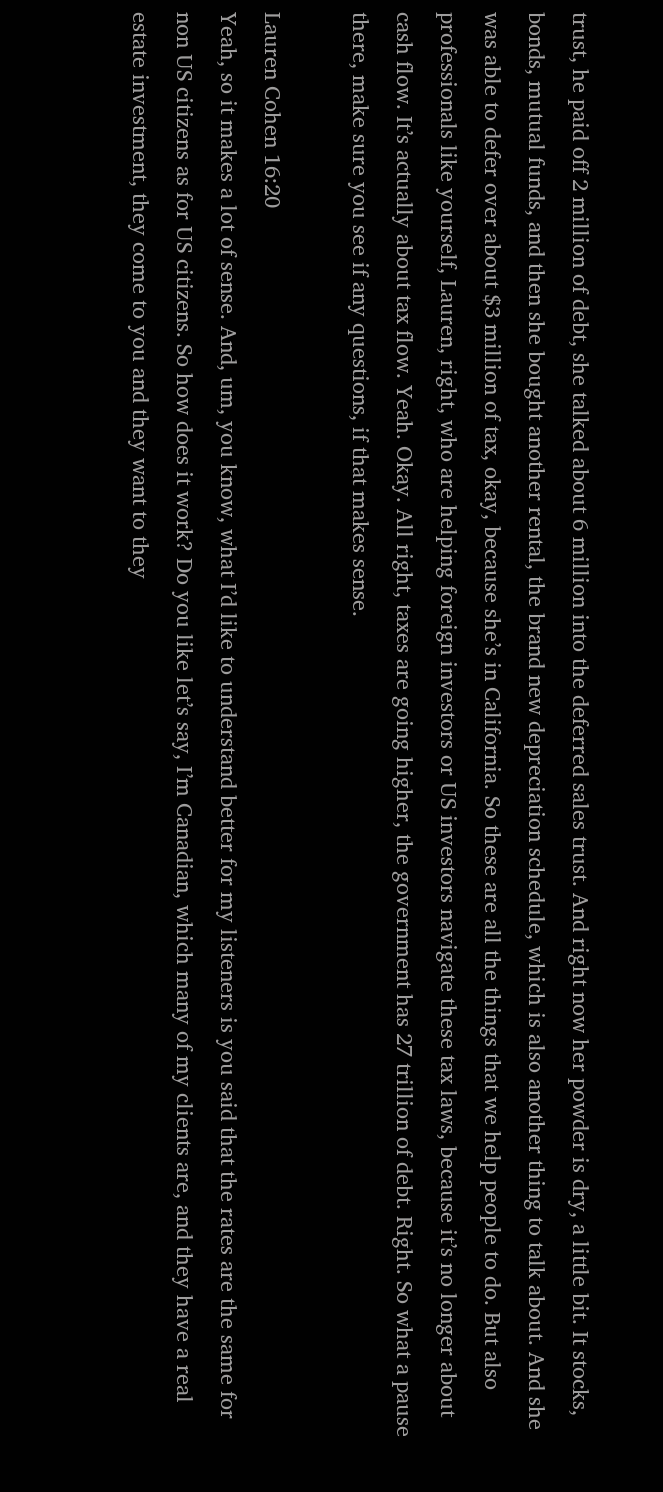trust, he paid off 2 million of debt, she talked about 6 million into the deferred sales trust. And right now her powder is dry, a little bit. It stocks, bonds, mutual funds, and then she bought another rental, the brand new depreciation schedule, which is also another thing to talk about. And she was able to defer over about $3 million of tax, okay, because she’s in California. So these are all the things that we help people to do. But also professionals like yourself, Lauren, right, who are helping foreign investors or US investors navigate these tax laws, because it’s no longer about cash flow. It’s actually about tax flow. Yeah. Okay. All right, taxes are going higher, the government has 27 trillion of debt. Right. So what a pause there, make sure you see if any questions, if that makes sense.

Lauren Cohen 16:20
Yeah, so it makes a lot of sense. And, um, you know, what I’d like to understand better for my listeners is you said that the rates are the same for non US citizens as for US citizens. So how does it work? Do you like let’s say, I’m Canadian, which many of my clients are, and they have a real estate investment, they come to you and they want to they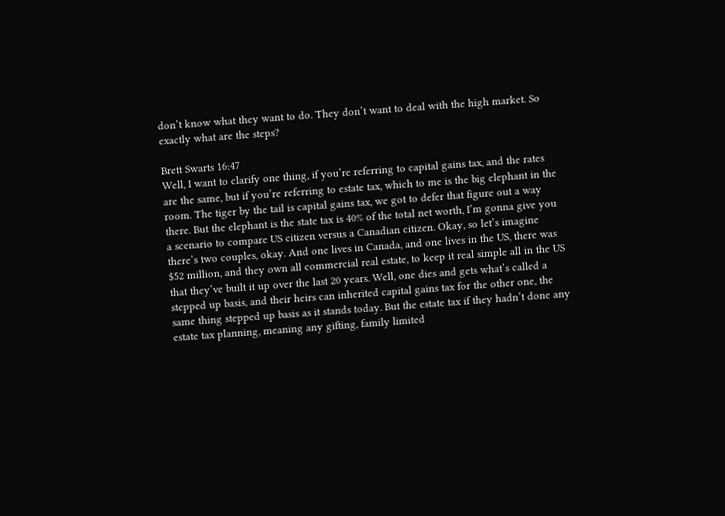don’t know what they want to do. They don’t want to deal with the high market. So exactly what are the steps?

Brett Swarts 16:47
Well, I want to clarify one thing, if you’re referring to capital gains tax, and the rates are the same, but if you’re referring to estate tax, which to me is the big elephant in the room. The tiger by the tail is capital gains tax, we got to defer that figure out a way there. But the elephant is the state tax is 40% of the total net worth, I’m gonna give you a scenario to compare US citizen versus a Canadian citizen. Okay, so let’s imagine there’s two couples, okay. And one lives in Canada, and one lives in the US, there was $52 million, and they own all commercial real estate, to keep it real simple all in the US that they’ve built it up over the last 20 years. Well, one dies and gets what’s called a stepped up basis, and their heirs can inherited capital gains tax for the other one, the same thing stepped up basis as it stands today. But the estate tax if they hadn’t done any estate tax planning, meaning any gifting, family limited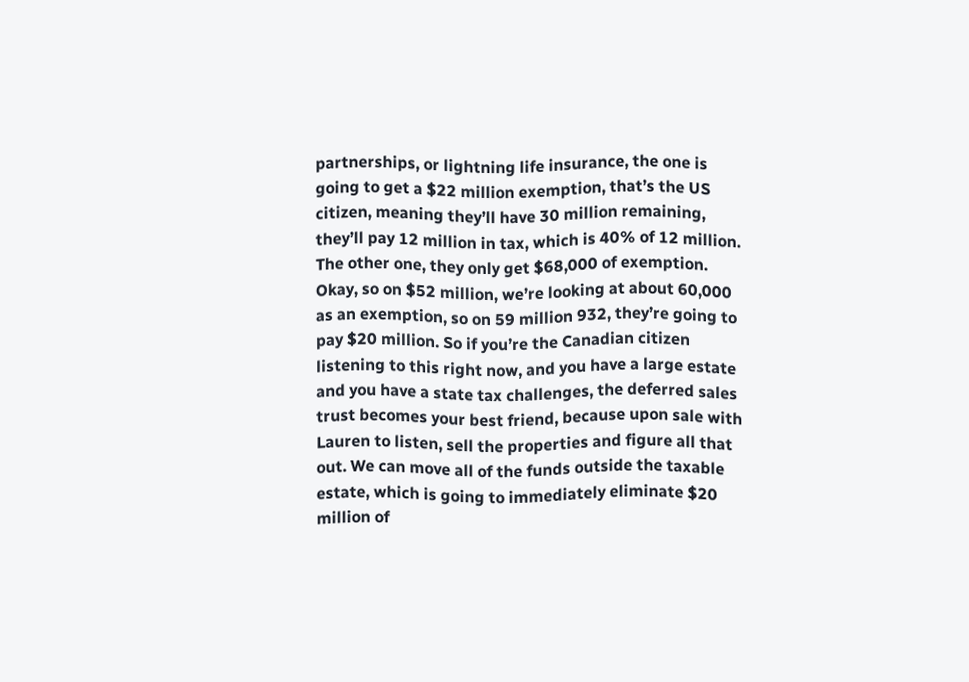partnerships, or lightning life insurance, the one is going to get a $22 million exemption, that’s the US citizen, meaning they’ll have 30 million remaining, they’ll pay 12 million in tax, which is 40% of 12 million. The other one, they only get $68,000 of exemption. Okay, so on $52 million, we’re looking at about 60,000 as an exemption, so on 59 million 932, they’re going to pay $20 million. So if you’re the Canadian citizen listening to this right now, and you have a large estate and you have a state tax challenges, the deferred sales trust becomes your best friend, because upon sale with Lauren to listen, sell the properties and figure all that out. We can move all of the funds outside the taxable estate, which is going to immediately eliminate $20 million of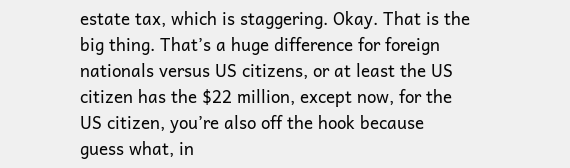estate tax, which is staggering. Okay. That is the big thing. That’s a huge difference for foreign nationals versus US citizens, or at least the US citizen has the $22 million, except now, for the US citizen, you’re also off the hook because guess what, in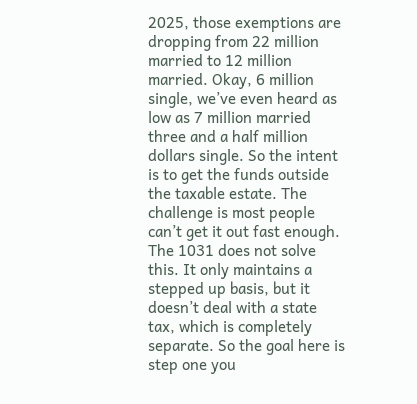2025, those exemptions are dropping from 22 million married to 12 million married. Okay, 6 million single, we’ve even heard as low as 7 million married three and a half million dollars single. So the intent is to get the funds outside the taxable estate. The challenge is most people can’t get it out fast enough. The 1031 does not solve this. It only maintains a stepped up basis, but it doesn’t deal with a state tax, which is completely separate. So the goal here is step one you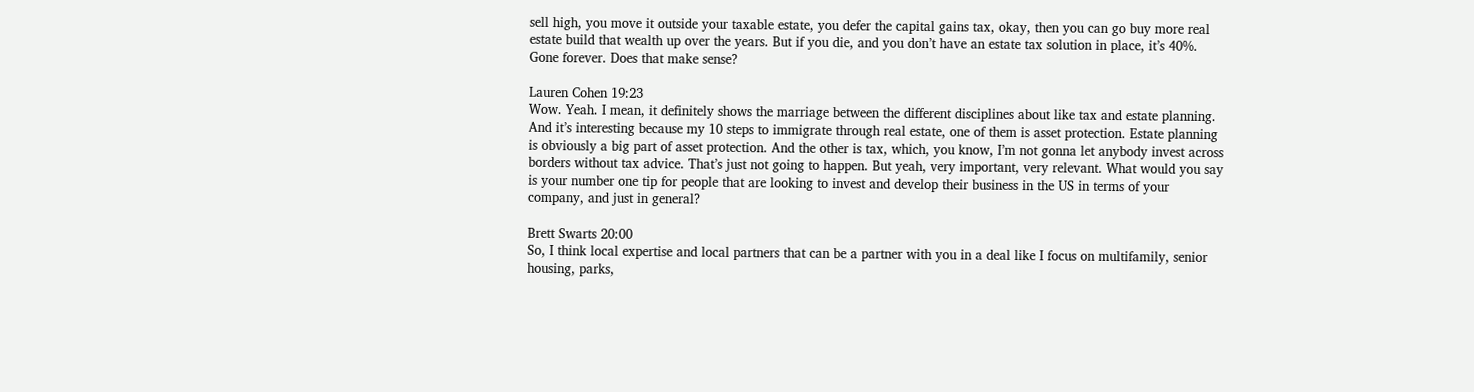sell high, you move it outside your taxable estate, you defer the capital gains tax, okay, then you can go buy more real estate build that wealth up over the years. But if you die, and you don’t have an estate tax solution in place, it’s 40%. Gone forever. Does that make sense?

Lauren Cohen 19:23
Wow. Yeah. I mean, it definitely shows the marriage between the different disciplines about like tax and estate planning. And it’s interesting because my 10 steps to immigrate through real estate, one of them is asset protection. Estate planning is obviously a big part of asset protection. And the other is tax, which, you know, I’m not gonna let anybody invest across borders without tax advice. That’s just not going to happen. But yeah, very important, very relevant. What would you say is your number one tip for people that are looking to invest and develop their business in the US in terms of your company, and just in general?

Brett Swarts 20:00
So, I think local expertise and local partners that can be a partner with you in a deal like I focus on multifamily, senior housing, parks,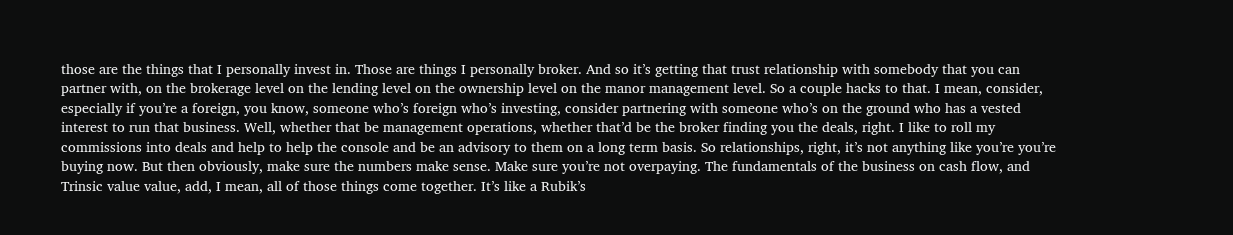those are the things that I personally invest in. Those are things I personally broker. And so it’s getting that trust relationship with somebody that you can partner with, on the brokerage level on the lending level on the ownership level on the manor management level. So a couple hacks to that. I mean, consider, especially if you’re a foreign, you know, someone who’s foreign who’s investing, consider partnering with someone who’s on the ground who has a vested interest to run that business. Well, whether that be management operations, whether that’d be the broker finding you the deals, right. I like to roll my commissions into deals and help to help the console and be an advisory to them on a long term basis. So relationships, right, it’s not anything like you’re you’re buying now. But then obviously, make sure the numbers make sense. Make sure you’re not overpaying. The fundamentals of the business on cash flow, and Trinsic value value, add, I mean, all of those things come together. It’s like a Rubik’s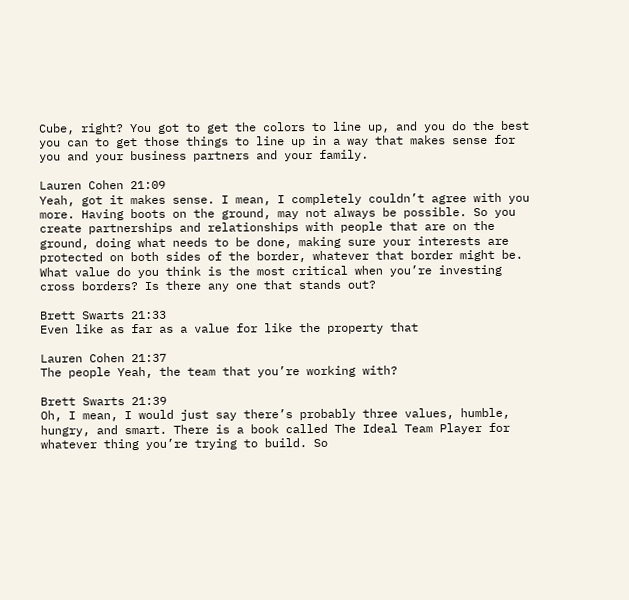Cube, right? You got to get the colors to line up, and you do the best you can to get those things to line up in a way that makes sense for you and your business partners and your family.

Lauren Cohen 21:09
Yeah, got it makes sense. I mean, I completely couldn’t agree with you more. Having boots on the ground, may not always be possible. So you create partnerships and relationships with people that are on the ground, doing what needs to be done, making sure your interests are protected on both sides of the border, whatever that border might be. What value do you think is the most critical when you’re investing cross borders? Is there any one that stands out?

Brett Swarts 21:33
Even like as far as a value for like the property that

Lauren Cohen 21:37
The people Yeah, the team that you’re working with?

Brett Swarts 21:39
Oh, I mean, I would just say there’s probably three values, humble, hungry, and smart. There is a book called The Ideal Team Player for whatever thing you’re trying to build. So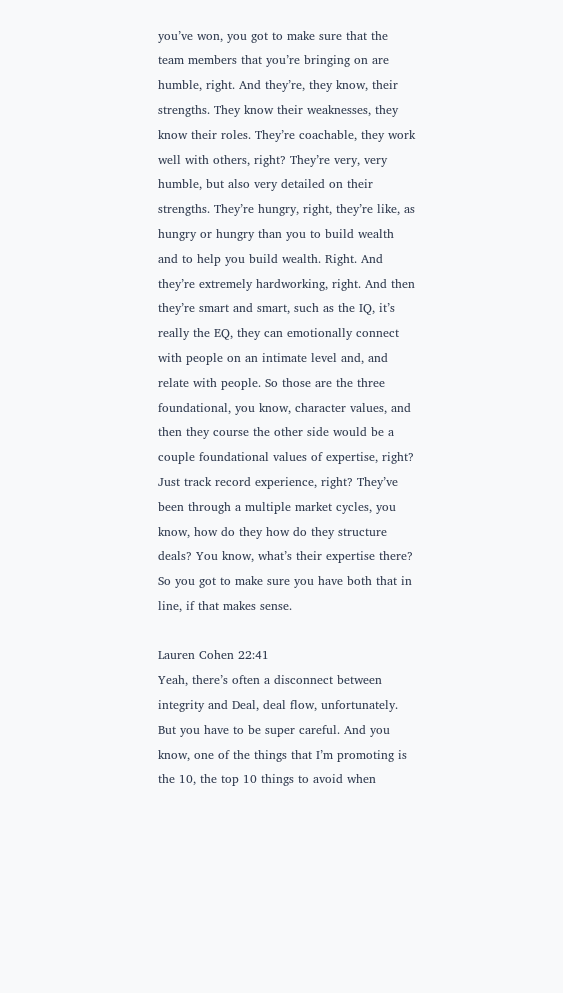you’ve won, you got to make sure that the team members that you’re bringing on are humble, right. And they’re, they know, their strengths. They know their weaknesses, they know their roles. They’re coachable, they work well with others, right? They’re very, very humble, but also very detailed on their strengths. They’re hungry, right, they’re like, as hungry or hungry than you to build wealth and to help you build wealth. Right. And they’re extremely hardworking, right. And then they’re smart and smart, such as the IQ, it’s really the EQ, they can emotionally connect with people on an intimate level and, and relate with people. So those are the three foundational, you know, character values, and then they course the other side would be a couple foundational values of expertise, right? Just track record experience, right? They’ve been through a multiple market cycles, you know, how do they how do they structure deals? You know, what’s their expertise there? So you got to make sure you have both that in line, if that makes sense.

Lauren Cohen 22:41
Yeah, there’s often a disconnect between integrity and Deal, deal flow, unfortunately. But you have to be super careful. And you know, one of the things that I’m promoting is the 10, the top 10 things to avoid when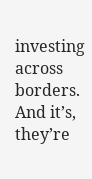investing across borders. And it’s, they’re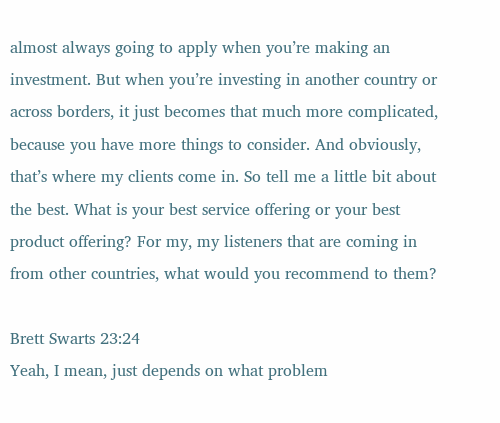almost always going to apply when you’re making an investment. But when you’re investing in another country or across borders, it just becomes that much more complicated, because you have more things to consider. And obviously, that’s where my clients come in. So tell me a little bit about the best. What is your best service offering or your best product offering? For my, my listeners that are coming in from other countries, what would you recommend to them?

Brett Swarts 23:24
Yeah, I mean, just depends on what problem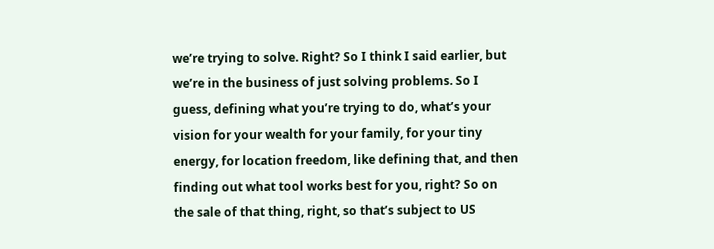we’re trying to solve. Right? So I think I said earlier, but we’re in the business of just solving problems. So I guess, defining what you’re trying to do, what’s your vision for your wealth for your family, for your tiny energy, for location freedom, like defining that, and then finding out what tool works best for you, right? So on the sale of that thing, right, so that’s subject to US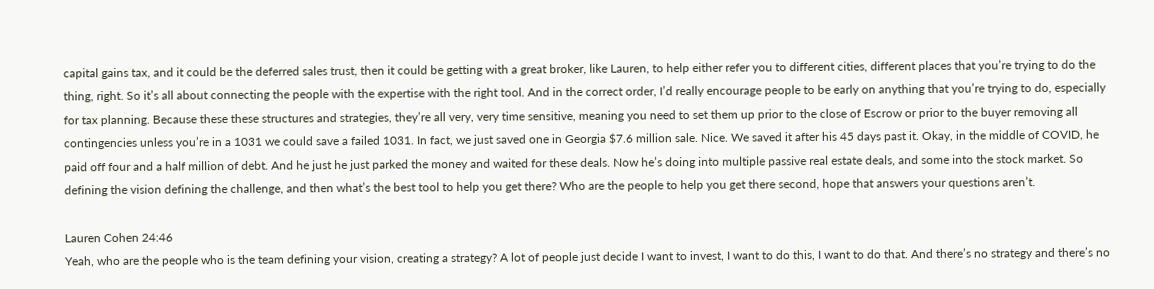capital gains tax, and it could be the deferred sales trust, then it could be getting with a great broker, like Lauren, to help either refer you to different cities, different places that you’re trying to do the thing, right. So it’s all about connecting the people with the expertise with the right tool. And in the correct order, I’d really encourage people to be early on anything that you’re trying to do, especially for tax planning. Because these these structures and strategies, they’re all very, very time sensitive, meaning you need to set them up prior to the close of Escrow or prior to the buyer removing all contingencies unless you’re in a 1031 we could save a failed 1031. In fact, we just saved one in Georgia $7.6 million sale. Nice. We saved it after his 45 days past it. Okay, in the middle of COVID, he paid off four and a half million of debt. And he just he just parked the money and waited for these deals. Now he’s doing into multiple passive real estate deals, and some into the stock market. So defining the vision defining the challenge, and then what’s the best tool to help you get there? Who are the people to help you get there second, hope that answers your questions aren’t.

Lauren Cohen 24:46
Yeah, who are the people who is the team defining your vision, creating a strategy? A lot of people just decide I want to invest, I want to do this, I want to do that. And there’s no strategy and there’s no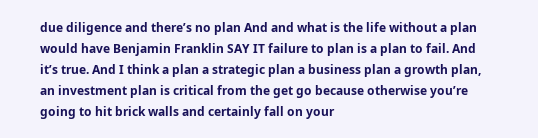due diligence and there’s no plan And and what is the life without a plan would have Benjamin Franklin SAY IT failure to plan is a plan to fail. And it’s true. And I think a plan a strategic plan a business plan a growth plan, an investment plan is critical from the get go because otherwise you’re going to hit brick walls and certainly fall on your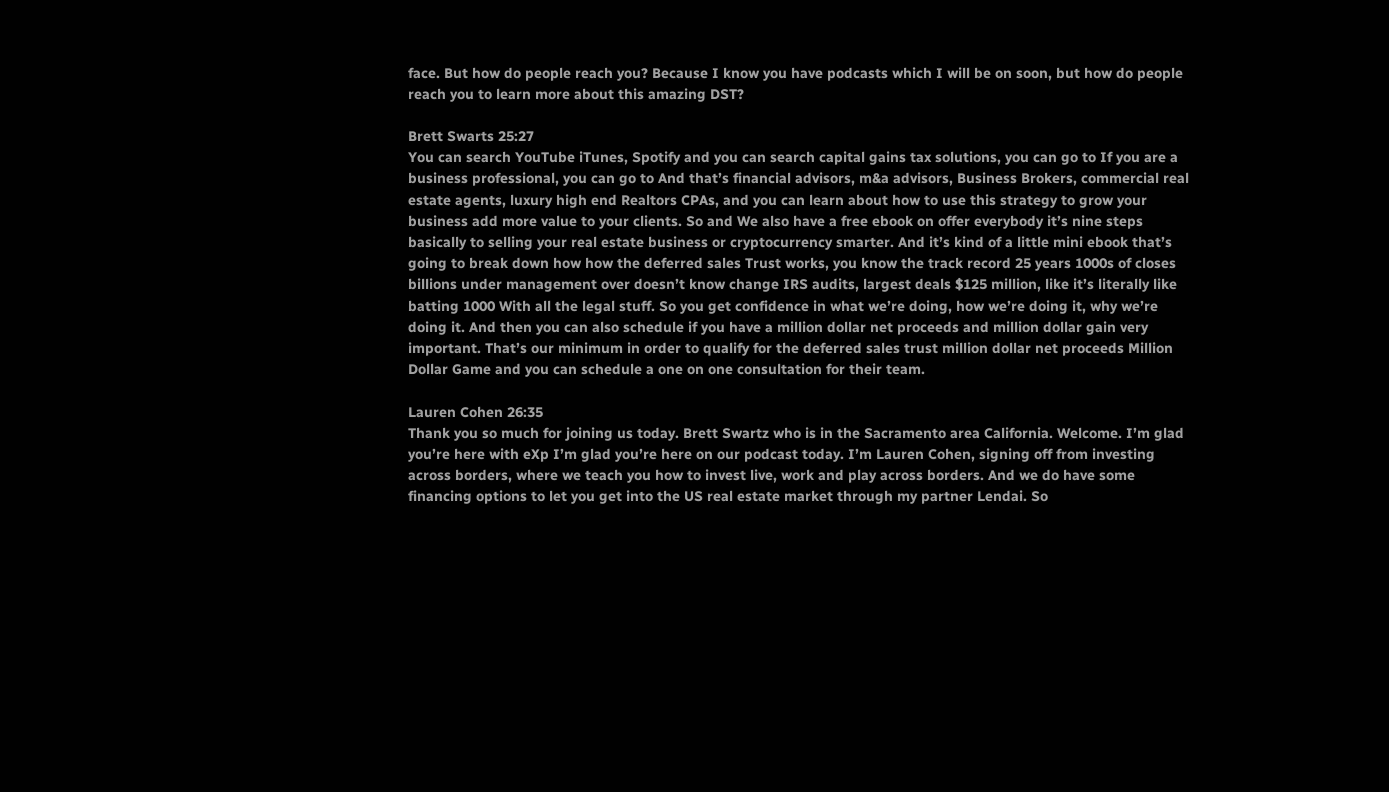face. But how do people reach you? Because I know you have podcasts which I will be on soon, but how do people reach you to learn more about this amazing DST?

Brett Swarts 25:27
You can search YouTube iTunes, Spotify and you can search capital gains tax solutions, you can go to If you are a business professional, you can go to And that’s financial advisors, m&a advisors, Business Brokers, commercial real estate agents, luxury high end Realtors CPAs, and you can learn about how to use this strategy to grow your business add more value to your clients. So and We also have a free ebook on offer everybody it’s nine steps basically to selling your real estate business or cryptocurrency smarter. And it’s kind of a little mini ebook that’s going to break down how how the deferred sales Trust works, you know the track record 25 years 1000s of closes billions under management over doesn’t know change IRS audits, largest deals $125 million, like it’s literally like batting 1000 With all the legal stuff. So you get confidence in what we’re doing, how we’re doing it, why we’re doing it. And then you can also schedule if you have a million dollar net proceeds and million dollar gain very important. That’s our minimum in order to qualify for the deferred sales trust million dollar net proceeds Million Dollar Game and you can schedule a one on one consultation for their team.

Lauren Cohen 26:35
Thank you so much for joining us today. Brett Swartz who is in the Sacramento area California. Welcome. I’m glad you’re here with eXp I’m glad you’re here on our podcast today. I’m Lauren Cohen, signing off from investing across borders, where we teach you how to invest live, work and play across borders. And we do have some financing options to let you get into the US real estate market through my partner Lendai. So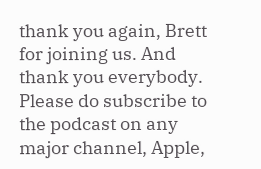thank you again, Brett for joining us. And thank you everybody. Please do subscribe to the podcast on any major channel, Apple,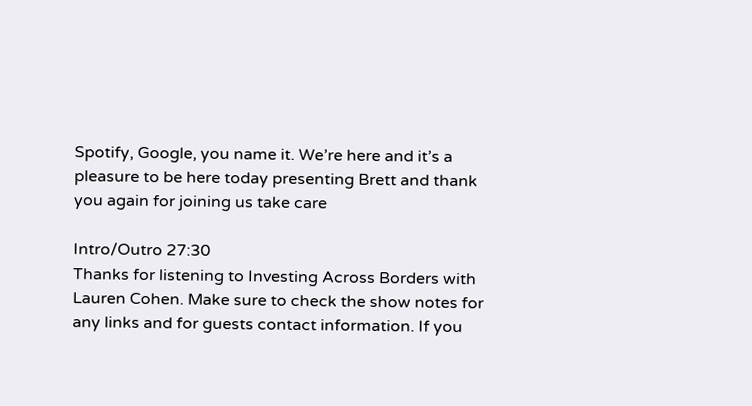Spotify, Google, you name it. We’re here and it’s a pleasure to be here today presenting Brett and thank you again for joining us take care

Intro/Outro 27:30
Thanks for listening to Investing Across Borders with Lauren Cohen. Make sure to check the show notes for any links and for guests contact information. If you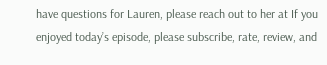have questions for Lauren, please reach out to her at If you enjoyed today’s episode, please subscribe, rate, review, and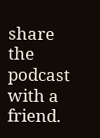share the podcast with a friend.